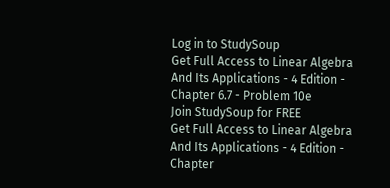Log in to StudySoup
Get Full Access to Linear Algebra And Its Applications - 4 Edition - Chapter 6.7 - Problem 10e
Join StudySoup for FREE
Get Full Access to Linear Algebra And Its Applications - 4 Edition - Chapter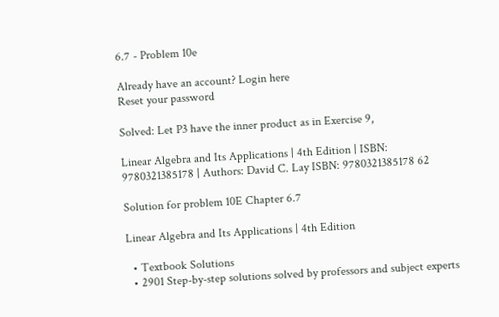6.7 - Problem 10e

Already have an account? Login here
Reset your password

Solved: Let P3 have the inner product as in Exercise 9,

Linear Algebra and Its Applications | 4th Edition | ISBN: 9780321385178 | Authors: David C. Lay ISBN: 9780321385178 62

Solution for problem 10E Chapter 6.7

Linear Algebra and Its Applications | 4th Edition

  • Textbook Solutions
  • 2901 Step-by-step solutions solved by professors and subject experts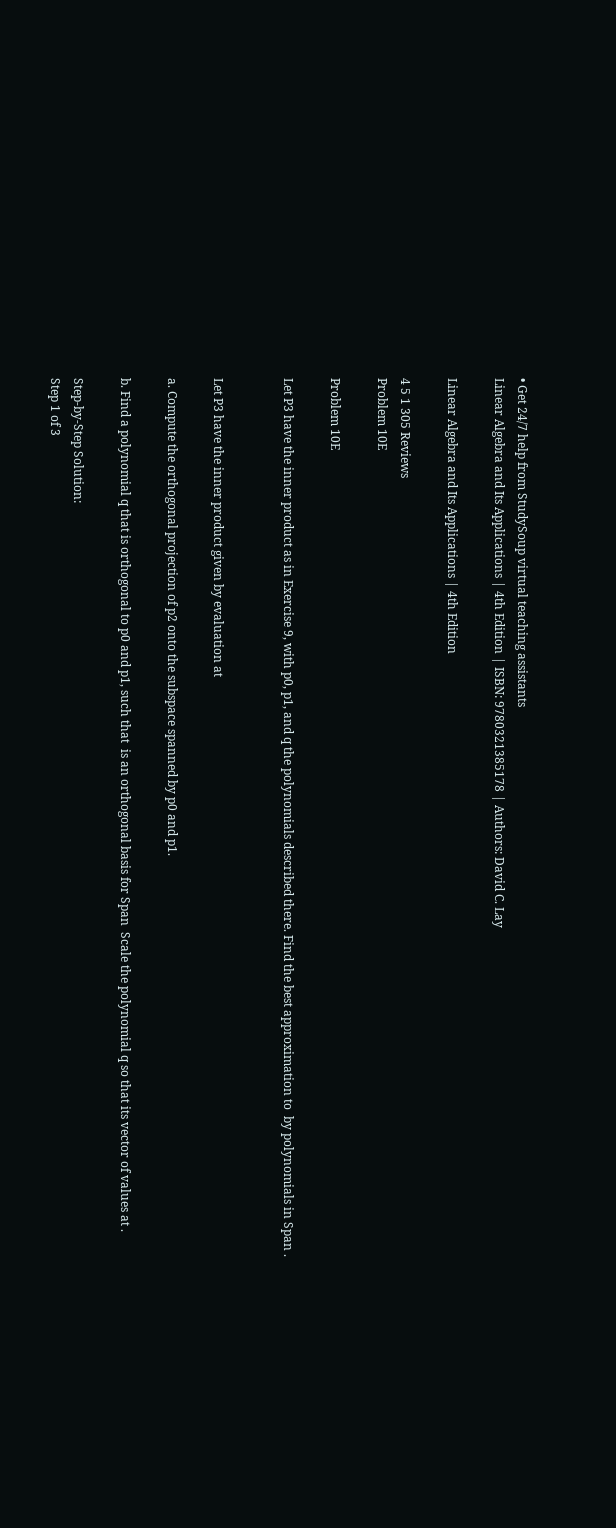• Get 24/7 help from StudySoup virtual teaching assistants
Linear Algebra and Its Applications | 4th Edition | ISBN: 9780321385178 | Authors: David C. Lay

Linear Algebra and Its Applications | 4th Edition

4 5 1 305 Reviews
Problem 10E

Problem 10E

Let P3 have the inner product as in Exercise 9, with p0, p1, and q the polynomials described there. Find the best approximation to  by polynomials in Span .


Let P3 have the inner product given by evaluation at

a. Compute the orthogonal projection of p2 onto the subspace spanned by p0 and p1.

b. Find a polynomial q that is orthogonal to p0 and p1, such that  is an orthogonal basis for Span  Scale the polynomial q so that its vector of values at .

Step-by-Step Solution:
Step 1 of 3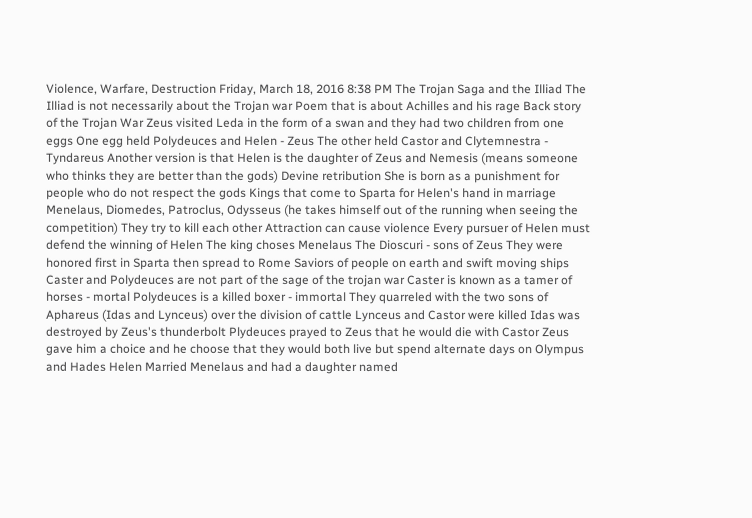Violence, Warfare, Destruction Friday, March 18, 2016 8:38 PM The Trojan Saga and the Illiad The Illiad is not necessarily about the Trojan war Poem that is about Achilles and his rage Back story of the Trojan War Zeus visited Leda in the form of a swan and they had two children from one eggs One egg held Polydeuces and Helen - Zeus The other held Castor and Clytemnestra - Tyndareus Another version is that Helen is the daughter of Zeus and Nemesis (means someone who thinks they are better than the gods) Devine retribution She is born as a punishment for people who do not respect the gods Kings that come to Sparta for Helen's hand in marriage Menelaus, Diomedes, Patroclus, Odysseus (he takes himself out of the running when seeing the competition) They try to kill each other Attraction can cause violence Every pursuer of Helen must defend the winning of Helen The king choses Menelaus The Dioscuri - sons of Zeus They were honored first in Sparta then spread to Rome Saviors of people on earth and swift moving ships Caster and Polydeuces are not part of the sage of the trojan war Caster is known as a tamer of horses - mortal Polydeuces is a killed boxer - immortal They quarreled with the two sons of Aphareus (Idas and Lynceus) over the division of cattle Lynceus and Castor were killed Idas was destroyed by Zeus's thunderbolt Plydeuces prayed to Zeus that he would die with Castor Zeus gave him a choice and he choose that they would both live but spend alternate days on Olympus and Hades Helen Married Menelaus and had a daughter named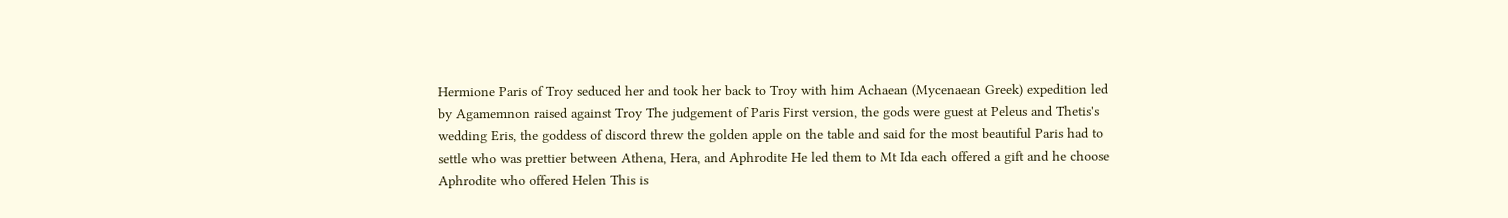Hermione Paris of Troy seduced her and took her back to Troy with him Achaean (Mycenaean Greek) expedition led by Agamemnon raised against Troy The judgement of Paris First version, the gods were guest at Peleus and Thetis's wedding Eris, the goddess of discord threw the golden apple on the table and said for the most beautiful Paris had to settle who was prettier between Athena, Hera, and Aphrodite He led them to Mt Ida each offered a gift and he choose Aphrodite who offered Helen This is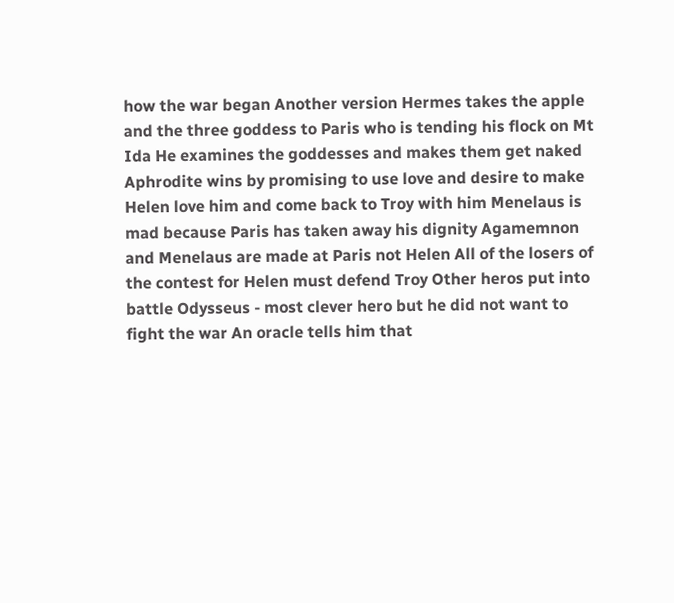how the war began Another version Hermes takes the apple and the three goddess to Paris who is tending his flock on Mt Ida He examines the goddesses and makes them get naked Aphrodite wins by promising to use love and desire to make Helen love him and come back to Troy with him Menelaus is mad because Paris has taken away his dignity Agamemnon and Menelaus are made at Paris not Helen All of the losers of the contest for Helen must defend Troy Other heros put into battle Odysseus - most clever hero but he did not want to fight the war An oracle tells him that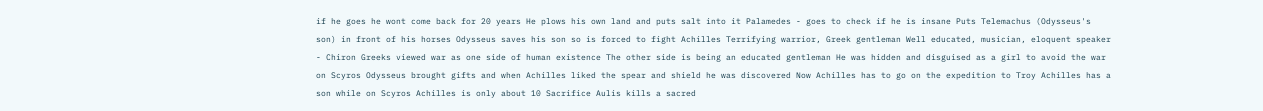if he goes he wont come back for 20 years He plows his own land and puts salt into it Palamedes - goes to check if he is insane Puts Telemachus (Odysseus's son) in front of his horses Odysseus saves his son so is forced to fight Achilles Terrifying warrior, Greek gentleman Well educated, musician, eloquent speaker - Chiron Greeks viewed war as one side of human existence The other side is being an educated gentleman He was hidden and disguised as a girl to avoid the war on Scyros Odysseus brought gifts and when Achilles liked the spear and shield he was discovered Now Achilles has to go on the expedition to Troy Achilles has a son while on Scyros Achilles is only about 10 Sacrifice Aulis kills a sacred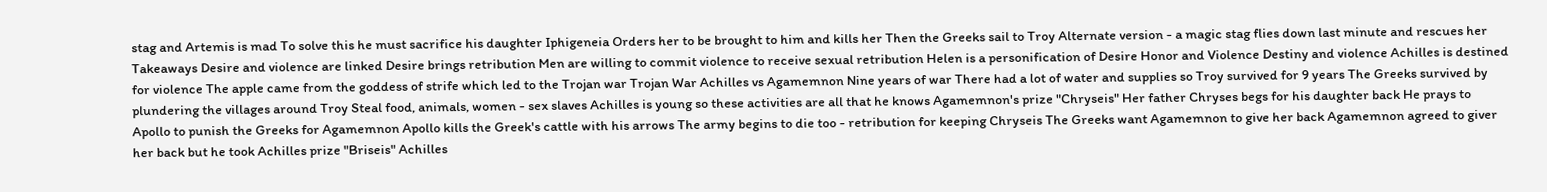stag and Artemis is mad To solve this he must sacrifice his daughter Iphigeneia Orders her to be brought to him and kills her Then the Greeks sail to Troy Alternate version - a magic stag flies down last minute and rescues her Takeaways Desire and violence are linked Desire brings retribution Men are willing to commit violence to receive sexual retribution Helen is a personification of Desire Honor and Violence Destiny and violence Achilles is destined for violence The apple came from the goddess of strife which led to the Trojan war Trojan War Achilles vs Agamemnon Nine years of war There had a lot of water and supplies so Troy survived for 9 years The Greeks survived by plundering the villages around Troy Steal food, animals, women - sex slaves Achilles is young so these activities are all that he knows Agamemnon's prize "Chryseis" Her father Chryses begs for his daughter back He prays to Apollo to punish the Greeks for Agamemnon Apollo kills the Greek's cattle with his arrows The army begins to die too - retribution for keeping Chryseis The Greeks want Agamemnon to give her back Agamemnon agreed to giver her back but he took Achilles prize "Briseis" Achilles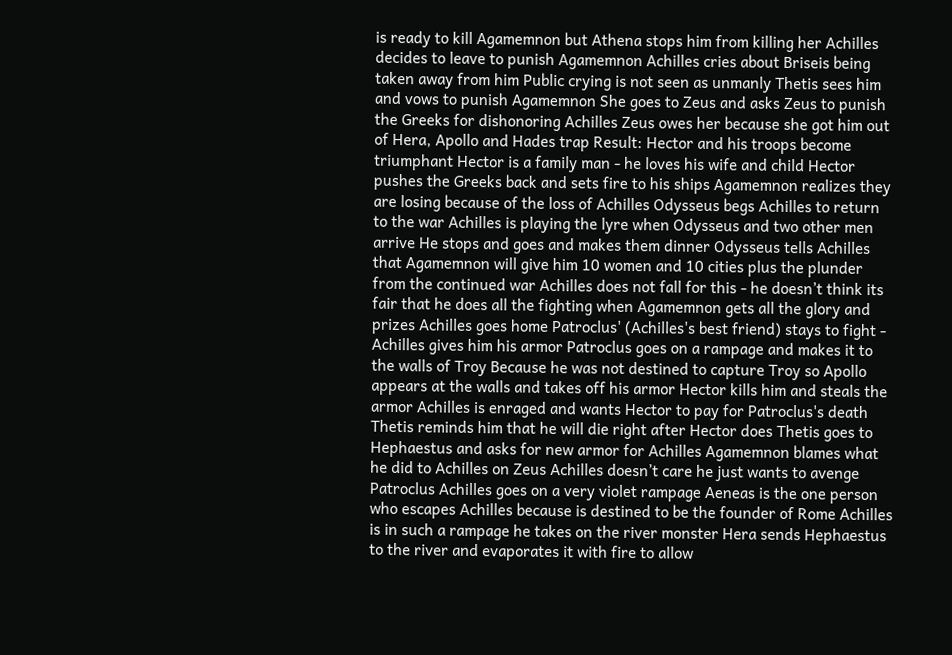is ready to kill Agamemnon but Athena stops him from killing her Achilles decides to leave to punish Agamemnon Achilles cries about Briseis being taken away from him Public crying is not seen as unmanly Thetis sees him and vows to punish Agamemnon She goes to Zeus and asks Zeus to punish the Greeks for dishonoring Achilles Zeus owes her because she got him out of Hera, Apollo and Hades trap Result: Hector and his troops become triumphant Hector is a family man - he loves his wife and child Hector pushes the Greeks back and sets fire to his ships Agamemnon realizes they are losing because of the loss of Achilles Odysseus begs Achilles to return to the war Achilles is playing the lyre when Odysseus and two other men arrive He stops and goes and makes them dinner Odysseus tells Achilles that Agamemnon will give him 10 women and 10 cities plus the plunder from the continued war Achilles does not fall for this - he doesn’t think its fair that he does all the fighting when Agamemnon gets all the glory and prizes Achilles goes home Patroclus' (Achilles's best friend) stays to fight - Achilles gives him his armor Patroclus goes on a rampage and makes it to the walls of Troy Because he was not destined to capture Troy so Apollo appears at the walls and takes off his armor Hector kills him and steals the armor Achilles is enraged and wants Hector to pay for Patroclus's death Thetis reminds him that he will die right after Hector does Thetis goes to Hephaestus and asks for new armor for Achilles Agamemnon blames what he did to Achilles on Zeus Achilles doesn’t care he just wants to avenge Patroclus Achilles goes on a very violet rampage Aeneas is the one person who escapes Achilles because is destined to be the founder of Rome Achilles is in such a rampage he takes on the river monster Hera sends Hephaestus to the river and evaporates it with fire to allow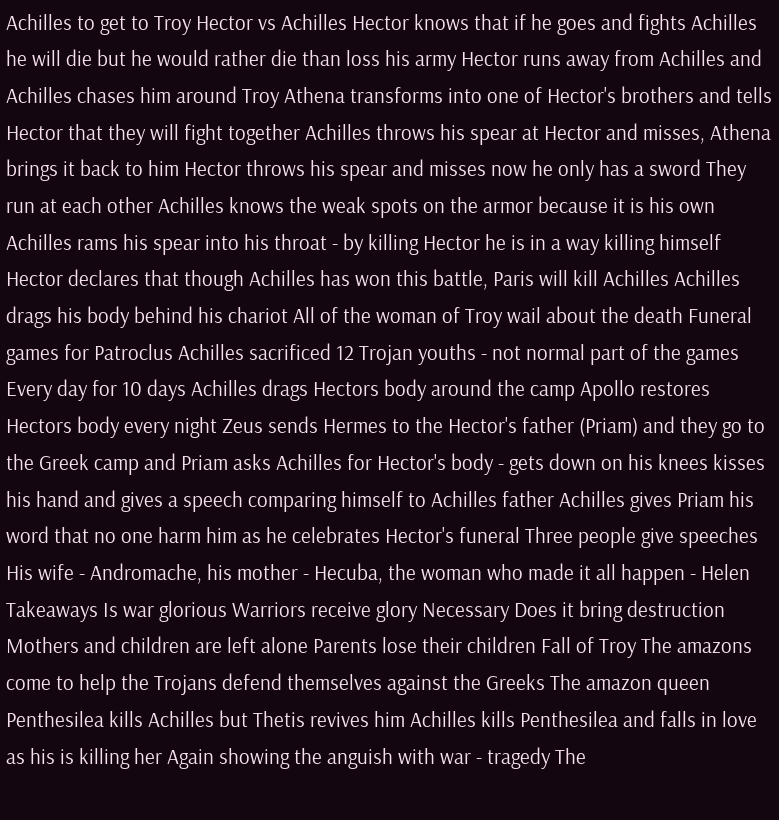Achilles to get to Troy Hector vs Achilles Hector knows that if he goes and fights Achilles he will die but he would rather die than loss his army Hector runs away from Achilles and Achilles chases him around Troy Athena transforms into one of Hector's brothers and tells Hector that they will fight together Achilles throws his spear at Hector and misses, Athena brings it back to him Hector throws his spear and misses now he only has a sword They run at each other Achilles knows the weak spots on the armor because it is his own Achilles rams his spear into his throat - by killing Hector he is in a way killing himself Hector declares that though Achilles has won this battle, Paris will kill Achilles Achilles drags his body behind his chariot All of the woman of Troy wail about the death Funeral games for Patroclus Achilles sacrificed 12 Trojan youths - not normal part of the games Every day for 10 days Achilles drags Hectors body around the camp Apollo restores Hectors body every night Zeus sends Hermes to the Hector's father (Priam) and they go to the Greek camp and Priam asks Achilles for Hector's body - gets down on his knees kisses his hand and gives a speech comparing himself to Achilles father Achilles gives Priam his word that no one harm him as he celebrates Hector's funeral Three people give speeches His wife - Andromache, his mother - Hecuba, the woman who made it all happen - Helen Takeaways Is war glorious Warriors receive glory Necessary Does it bring destruction Mothers and children are left alone Parents lose their children Fall of Troy The amazons come to help the Trojans defend themselves against the Greeks The amazon queen Penthesilea kills Achilles but Thetis revives him Achilles kills Penthesilea and falls in love as his is killing her Again showing the anguish with war - tragedy The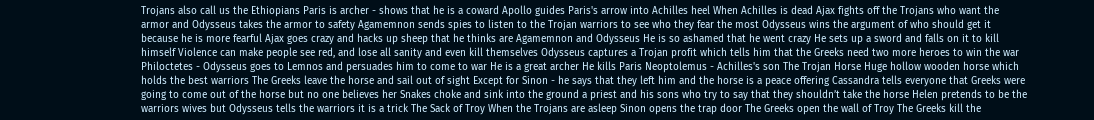Trojans also call us the Ethiopians Paris is archer - shows that he is a coward Apollo guides Paris's arrow into Achilles heel When Achilles is dead Ajax fights off the Trojans who want the armor and Odysseus takes the armor to safety Agamemnon sends spies to listen to the Trojan warriors to see who they fear the most Odysseus wins the argument of who should get it because he is more fearful Ajax goes crazy and hacks up sheep that he thinks are Agamemnon and Odysseus He is so ashamed that he went crazy He sets up a sword and falls on it to kill himself Violence can make people see red, and lose all sanity and even kill themselves Odysseus captures a Trojan profit which tells him that the Greeks need two more heroes to win the war Philoctetes - Odysseus goes to Lemnos and persuades him to come to war He is a great archer He kills Paris Neoptolemus - Achilles's son The Trojan Horse Huge hollow wooden horse which holds the best warriors The Greeks leave the horse and sail out of sight Except for Sinon - he says that they left him and the horse is a peace offering Cassandra tells everyone that Greeks were going to come out of the horse but no one believes her Snakes choke and sink into the ground a priest and his sons who try to say that they shouldn’t take the horse Helen pretends to be the warriors wives but Odysseus tells the warriors it is a trick The Sack of Troy When the Trojans are asleep Sinon opens the trap door The Greeks open the wall of Troy The Greeks kill the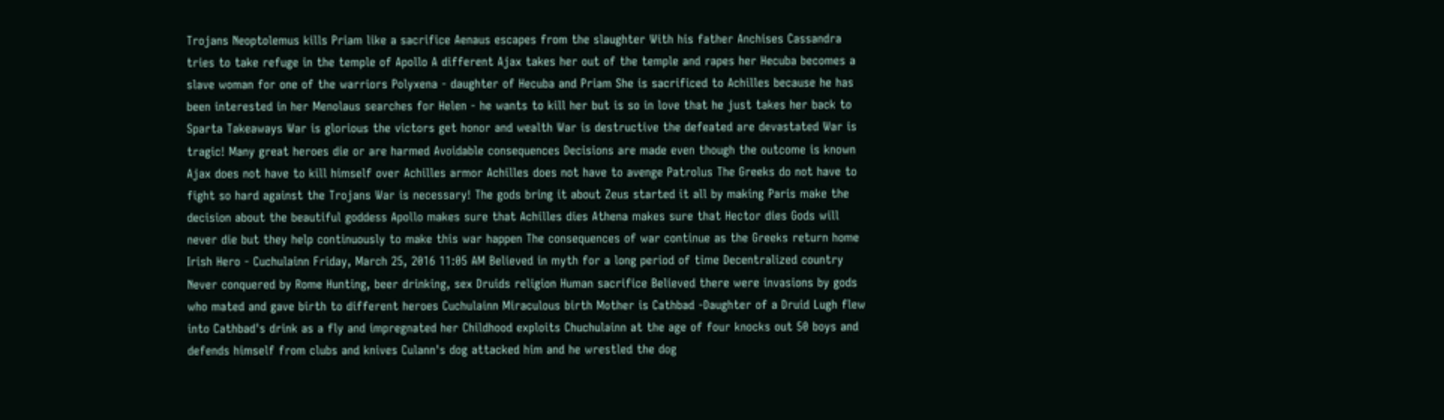Trojans Neoptolemus kills Priam like a sacrifice Aenaus escapes from the slaughter With his father Anchises Cassandra tries to take refuge in the temple of Apollo A different Ajax takes her out of the temple and rapes her Hecuba becomes a slave woman for one of the warriors Polyxena - daughter of Hecuba and Priam She is sacrificed to Achilles because he has been interested in her Menolaus searches for Helen - he wants to kill her but is so in love that he just takes her back to Sparta Takeaways War is glorious the victors get honor and wealth War is destructive the defeated are devastated War is tragic! Many great heroes die or are harmed Avoidable consequences Decisions are made even though the outcome is known Ajax does not have to kill himself over Achilles armor Achilles does not have to avenge Patrolus The Greeks do not have to fight so hard against the Trojans War is necessary! The gods bring it about Zeus started it all by making Paris make the decision about the beautiful goddess Apollo makes sure that Achilles dies Athena makes sure that Hector dies Gods will never die but they help continuously to make this war happen The consequences of war continue as the Greeks return home Irish Hero - Cuchulainn Friday, March 25, 2016 11:05 AM Believed in myth for a long period of time Decentralized country Never conquered by Rome Hunting, beer drinking, sex Druids religion Human sacrifice Believed there were invasions by gods who mated and gave birth to different heroes Cuchulainn Miraculous birth Mother is Cathbad -Daughter of a Druid Lugh flew into Cathbad's drink as a fly and impregnated her Childhood exploits Chuchulainn at the age of four knocks out 50 boys and defends himself from clubs and knives Culann's dog attacked him and he wrestled the dog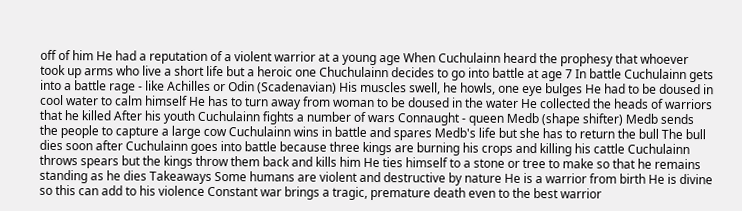off of him He had a reputation of a violent warrior at a young age When Cuchulainn heard the prophesy that whoever took up arms who live a short life but a heroic one Chuchulainn decides to go into battle at age 7 In battle Cuchulainn gets into a battle rage - like Achilles or Odin (Scadenavian) His muscles swell, he howls, one eye bulges He had to be doused in cool water to calm himself He has to turn away from woman to be doused in the water He collected the heads of warriors that he killed After his youth Cuchulainn fights a number of wars Connaught - queen Medb (shape shifter) Medb sends the people to capture a large cow Cuchulainn wins in battle and spares Medb's life but she has to return the bull The bull dies soon after Cuchulainn goes into battle because three kings are burning his crops and killing his cattle Cuchulainn throws spears but the kings throw them back and kills him He ties himself to a stone or tree to make so that he remains standing as he dies Takeaways Some humans are violent and destructive by nature He is a warrior from birth He is divine so this can add to his violence Constant war brings a tragic, premature death even to the best warrior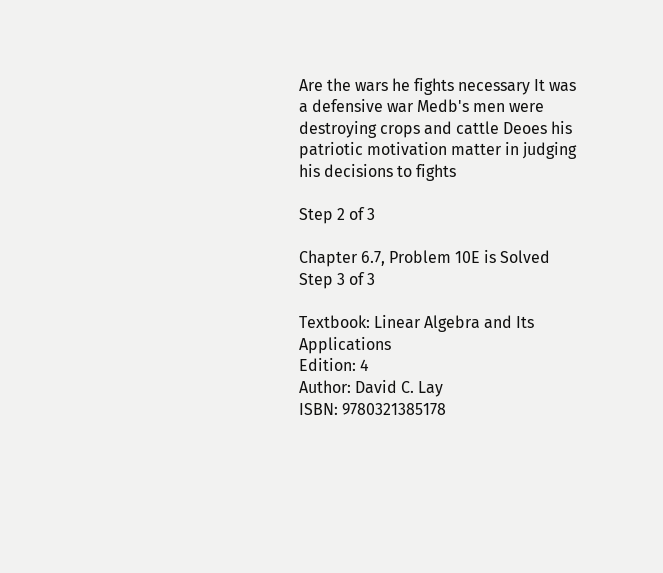Are the wars he fights necessary It was a defensive war Medb's men were destroying crops and cattle Deoes his patriotic motivation matter in judging his decisions to fights

Step 2 of 3

Chapter 6.7, Problem 10E is Solved
Step 3 of 3

Textbook: Linear Algebra and Its Applications
Edition: 4
Author: David C. Lay
ISBN: 9780321385178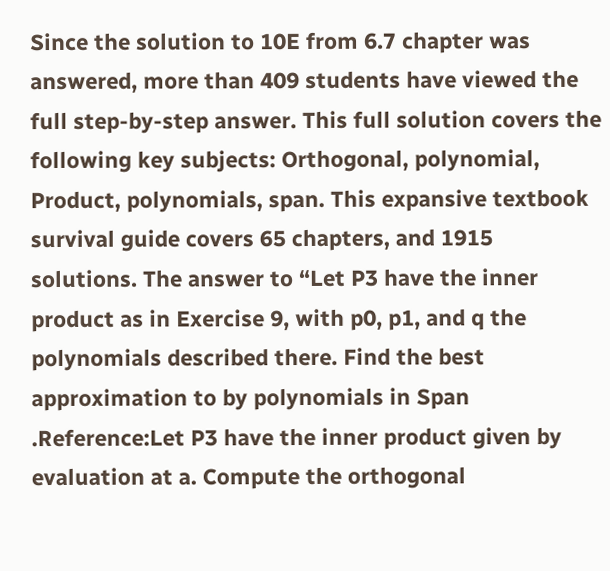Since the solution to 10E from 6.7 chapter was answered, more than 409 students have viewed the full step-by-step answer. This full solution covers the following key subjects: Orthogonal, polynomial, Product, polynomials, span. This expansive textbook survival guide covers 65 chapters, and 1915 solutions. The answer to “Let P3 have the inner product as in Exercise 9, with p0, p1, and q the polynomials described there. Find the best approximation to by polynomials in Span .Reference:Let P3 have the inner product given by evaluation at a. Compute the orthogonal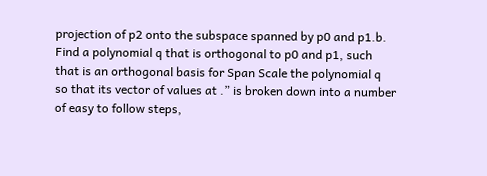projection of p2 onto the subspace spanned by p0 and p1.b. Find a polynomial q that is orthogonal to p0 and p1, such that is an orthogonal basis for Span Scale the polynomial q so that its vector of values at .” is broken down into a number of easy to follow steps,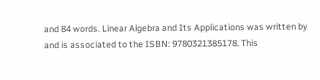and 84 words. Linear Algebra and Its Applications was written by and is associated to the ISBN: 9780321385178. This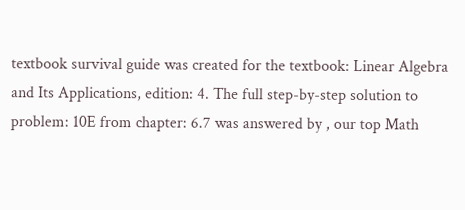textbook survival guide was created for the textbook: Linear Algebra and Its Applications, edition: 4. The full step-by-step solution to problem: 10E from chapter: 6.7 was answered by , our top Math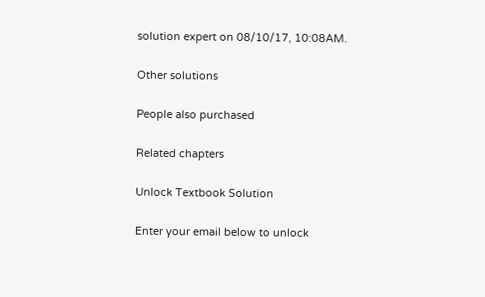solution expert on 08/10/17, 10:08AM.

Other solutions

People also purchased

Related chapters

Unlock Textbook Solution

Enter your email below to unlock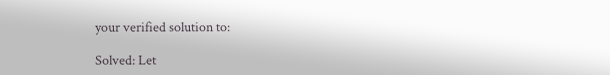your verified solution to:

Solved: Let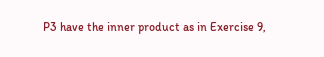P3 have the inner product as in Exercise 9,